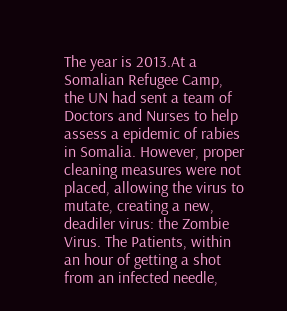The year is 2013.At a Somalian Refugee Camp, the UN had sent a team of Doctors and Nurses to help assess a epidemic of rabies in Somalia. However, proper cleaning measures were not placed, allowing the virus to mutate, creating a new, deadiler virus: the Zombie Virus. The Patients, within an hour of getting a shot from an infected needle,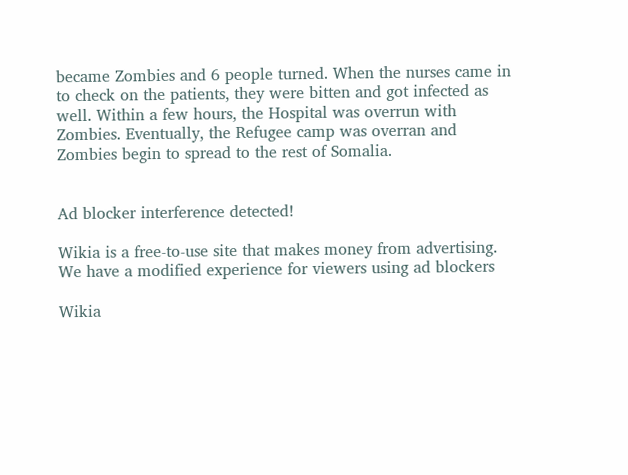became Zombies and 6 people turned. When the nurses came in to check on the patients, they were bitten and got infected as well. Within a few hours, the Hospital was overrun with Zombies. Eventually, the Refugee camp was overran and Zombies begin to spread to the rest of Somalia.


Ad blocker interference detected!

Wikia is a free-to-use site that makes money from advertising. We have a modified experience for viewers using ad blockers

Wikia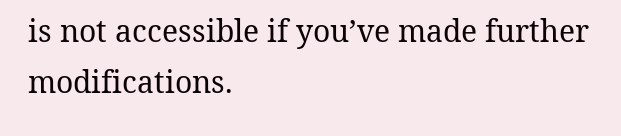is not accessible if you’ve made further modifications.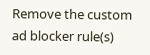Remove the custom ad blocker rule(s)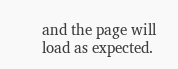and the page will load as expected.